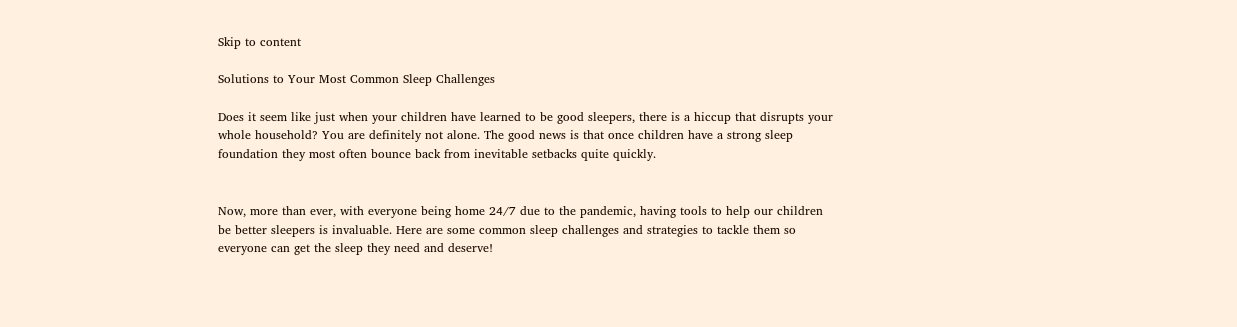Skip to content

Solutions to Your Most Common Sleep Challenges

Does it seem like just when your children have learned to be good sleepers, there is a hiccup that disrupts your whole household? You are definitely not alone. The good news is that once children have a strong sleep foundation they most often bounce back from inevitable setbacks quite quickly.


Now, more than ever, with everyone being home 24/7 due to the pandemic, having tools to help our children be better sleepers is invaluable. Here are some common sleep challenges and strategies to tackle them so everyone can get the sleep they need and deserve!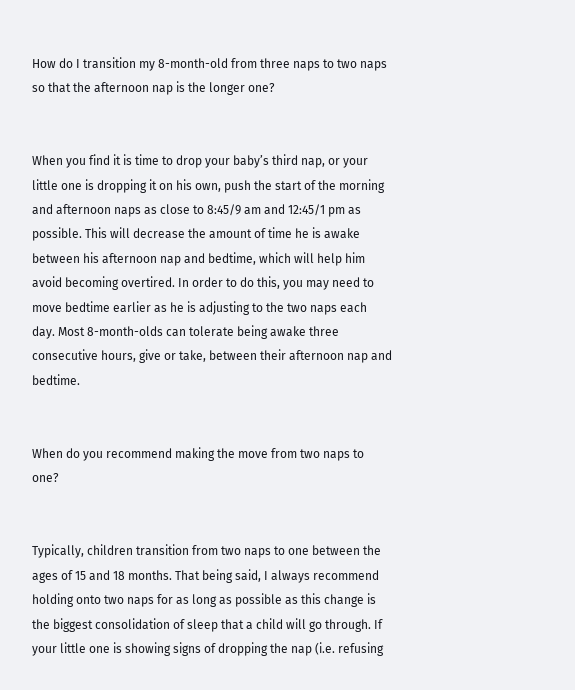How do I transition my 8-month-old from three naps to two naps so that the afternoon nap is the longer one?


When you find it is time to drop your baby’s third nap, or your little one is dropping it on his own, push the start of the morning and afternoon naps as close to 8:45/9 am and 12:45/1 pm as possible. This will decrease the amount of time he is awake between his afternoon nap and bedtime, which will help him avoid becoming overtired. In order to do this, you may need to move bedtime earlier as he is adjusting to the two naps each day. Most 8-month-olds can tolerate being awake three consecutive hours, give or take, between their afternoon nap and bedtime.


When do you recommend making the move from two naps to one?


Typically, children transition from two naps to one between the ages of 15 and 18 months. That being said, I always recommend holding onto two naps for as long as possible as this change is the biggest consolidation of sleep that a child will go through. If your little one is showing signs of dropping the nap (i.e. refusing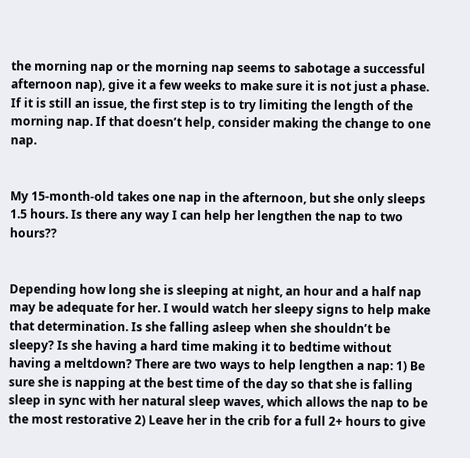the morning nap or the morning nap seems to sabotage a successful afternoon nap), give it a few weeks to make sure it is not just a phase. If it is still an issue, the first step is to try limiting the length of the morning nap. If that doesn’t help, consider making the change to one nap.


My 15-month-old takes one nap in the afternoon, but she only sleeps 1.5 hours. Is there any way I can help her lengthen the nap to two hours??


Depending how long she is sleeping at night, an hour and a half nap may be adequate for her. I would watch her sleepy signs to help make that determination. Is she falling asleep when she shouldn’t be sleepy? Is she having a hard time making it to bedtime without having a meltdown? There are two ways to help lengthen a nap: 1) Be sure she is napping at the best time of the day so that she is falling sleep in sync with her natural sleep waves, which allows the nap to be the most restorative 2) Leave her in the crib for a full 2+ hours to give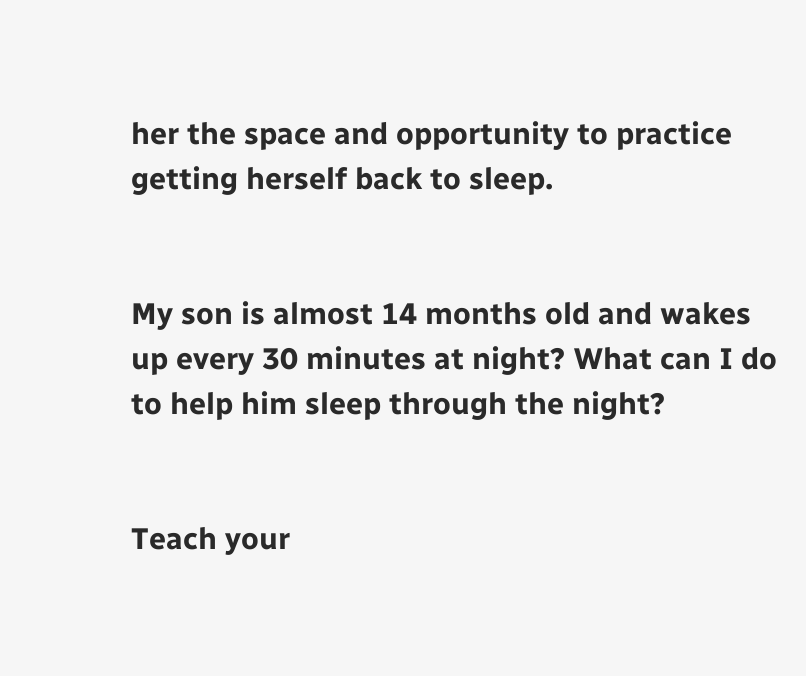her the space and opportunity to practice getting herself back to sleep.


My son is almost 14 months old and wakes up every 30 minutes at night? What can I do to help him sleep through the night?


Teach your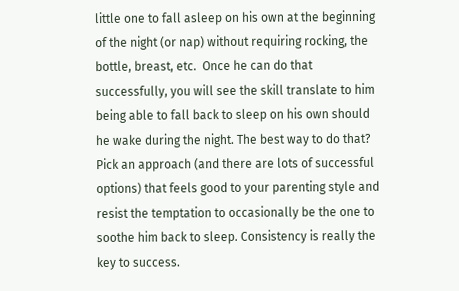little one to fall asleep on his own at the beginning of the night (or nap) without requiring rocking, the bottle, breast, etc.  Once he can do that successfully, you will see the skill translate to him being able to fall back to sleep on his own should he wake during the night. The best way to do that? Pick an approach (and there are lots of successful options) that feels good to your parenting style and resist the temptation to occasionally be the one to soothe him back to sleep. Consistency is really the key to success.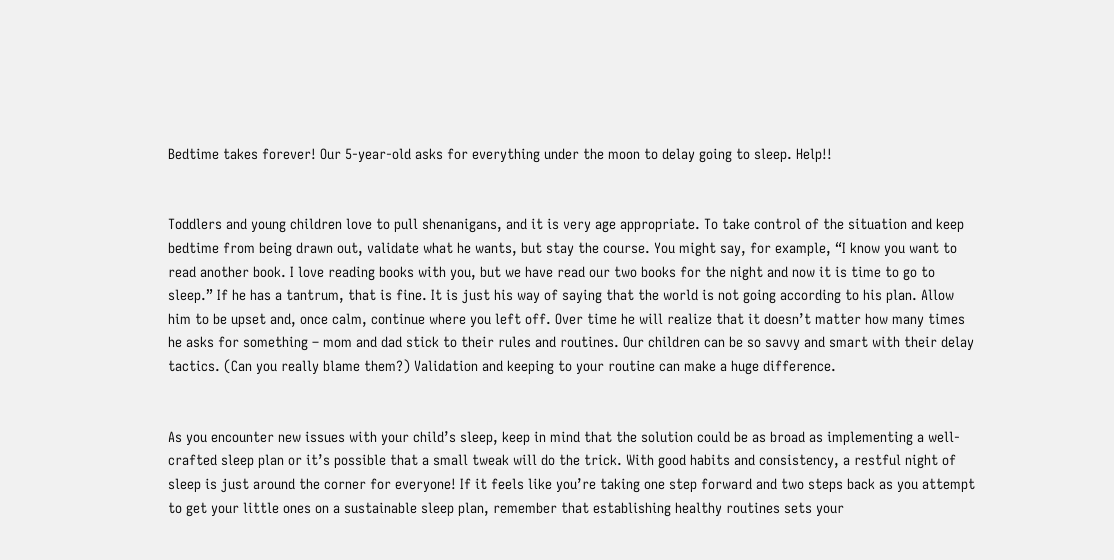Bedtime takes forever! Our 5-year-old asks for everything under the moon to delay going to sleep. Help!!


Toddlers and young children love to pull shenanigans, and it is very age appropriate. To take control of the situation and keep bedtime from being drawn out, validate what he wants, but stay the course. You might say, for example, “I know you want to read another book. I love reading books with you, but we have read our two books for the night and now it is time to go to sleep.” If he has a tantrum, that is fine. It is just his way of saying that the world is not going according to his plan. Allow him to be upset and, once calm, continue where you left off. Over time he will realize that it doesn’t matter how many times he asks for something – mom and dad stick to their rules and routines. Our children can be so savvy and smart with their delay tactics. (Can you really blame them?) Validation and keeping to your routine can make a huge difference.


As you encounter new issues with your child’s sleep, keep in mind that the solution could be as broad as implementing a well-crafted sleep plan or it’s possible that a small tweak will do the trick. With good habits and consistency, a restful night of sleep is just around the corner for everyone! If it feels like you’re taking one step forward and two steps back as you attempt to get your little ones on a sustainable sleep plan, remember that establishing healthy routines sets your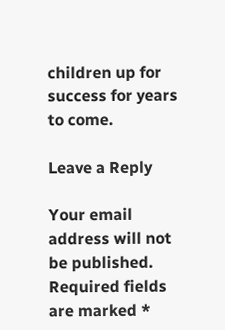children up for success for years to come.

Leave a Reply

Your email address will not be published. Required fields are marked *